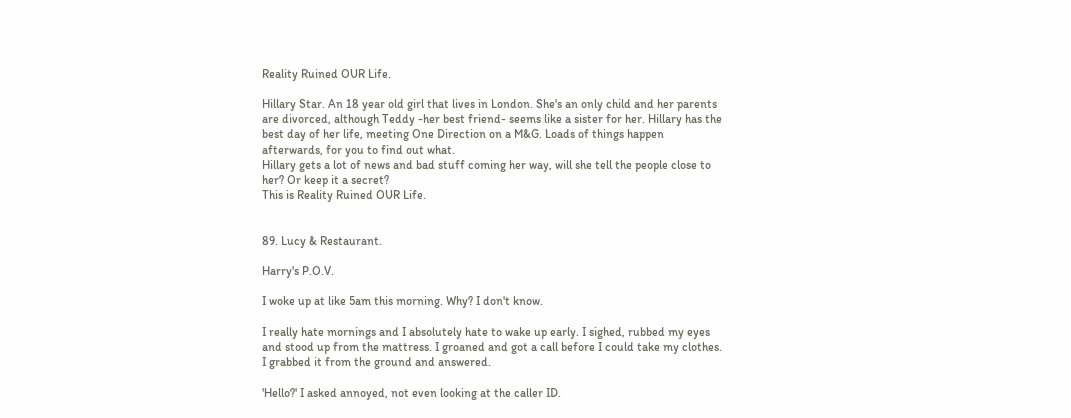Reality Ruined OUR Life.

Hillary Star. An 18 year old girl that lives in London. She's an only child and her parents are divorced, although Teddy -her best friend- seems like a sister for her. Hillary has the best day of her life, meeting One Direction on a M&G. Loads of things happen afterwards, for you to find out what.
Hillary gets a lot of news and bad stuff coming her way, will she tell the people close to her? Or keep it a secret?
This is Reality Ruined OUR Life.


89. Lucy & Restaurant.

Harry's P.O.V.

I woke up at like 5am this morning. Why? I don't know.

I really hate mornings and I absolutely hate to wake up early. I sighed, rubbed my eyes and stood up from the mattress. I groaned and got a call before I could take my clothes. I grabbed it from the ground and answered.

'Hello?' I asked annoyed, not even looking at the caller ID.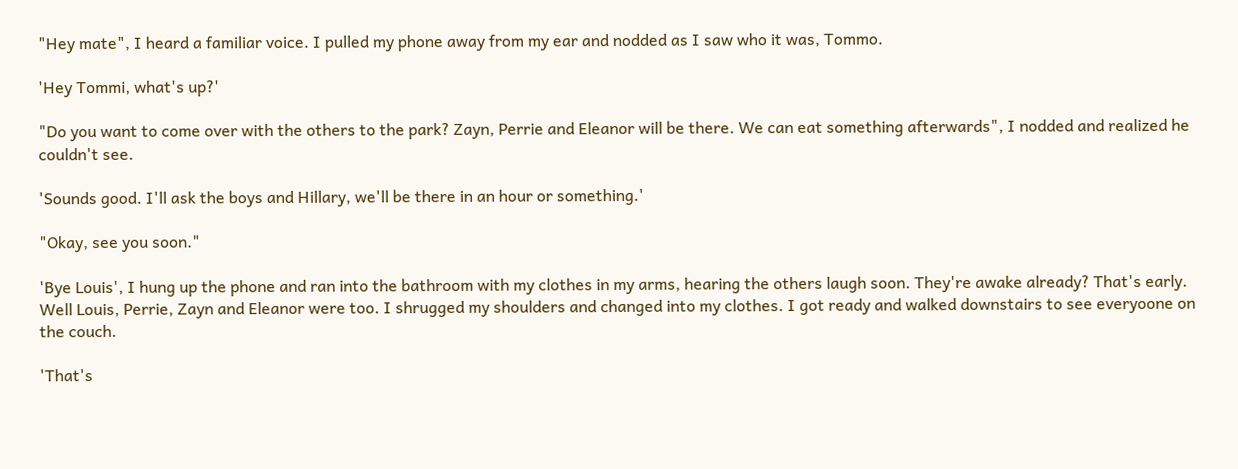"Hey mate", I heard a familiar voice. I pulled my phone away from my ear and nodded as I saw who it was, Tommo.

'Hey Tommi, what's up?'

"Do you want to come over with the others to the park? Zayn, Perrie and Eleanor will be there. We can eat something afterwards", I nodded and realized he couldn't see.

'Sounds good. I'll ask the boys and Hillary, we'll be there in an hour or something.'

"Okay, see you soon."

'Bye Louis', I hung up the phone and ran into the bathroom with my clothes in my arms, hearing the others laugh soon. They're awake already? That's early. Well Louis, Perrie, Zayn and Eleanor were too. I shrugged my shoulders and changed into my clothes. I got ready and walked downstairs to see everyoone on the couch.

'That's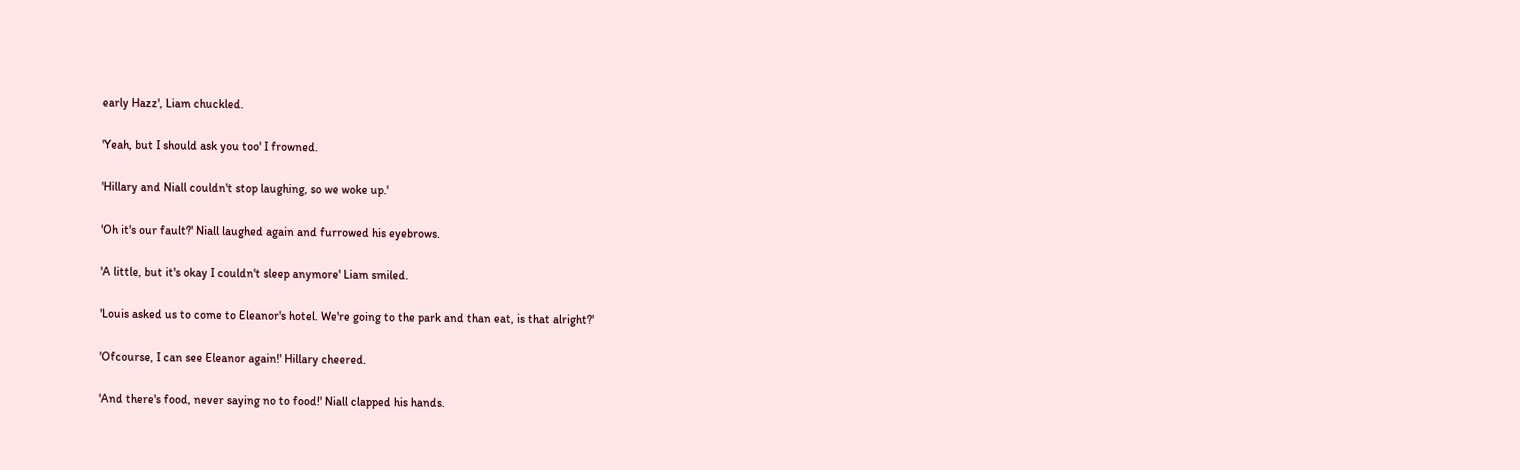early Hazz', Liam chuckled.

'Yeah, but I should ask you too' I frowned.

'Hillary and Niall couldn't stop laughing, so we woke up.'

'Oh it's our fault?' Niall laughed again and furrowed his eyebrows.

'A little, but it's okay I couldn't sleep anymore' Liam smiled.

'Louis asked us to come to Eleanor's hotel. We're going to the park and than eat, is that alright?'

'Ofcourse, I can see Eleanor again!' Hillary cheered.

'And there's food, never saying no to food!' Niall clapped his hands.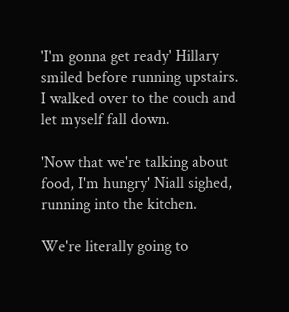'I'm gonna get ready' Hillary smiled before running upstairs. I walked over to the couch and let myself fall down.

'Now that we're talking about food, I'm hungry' Niall sighed, running into the kitchen.

We're literally going to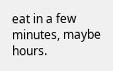eat in a few minutes, maybe hours.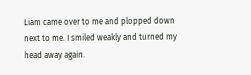Liam came over to me and plopped down next to me. I smiled weakly and turned my head away again.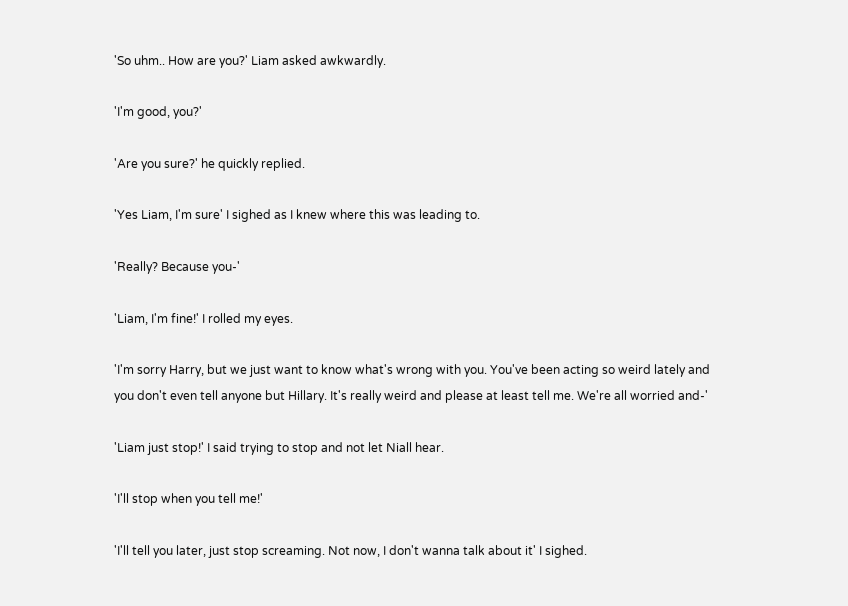'So uhm.. How are you?' Liam asked awkwardly.

'I'm good, you?'

'Are you sure?' he quickly replied.

'Yes Liam, I'm sure' I sighed as I knew where this was leading to.

'Really? Because you-'

'Liam, I'm fine!' I rolled my eyes.

'I'm sorry Harry, but we just want to know what's wrong with you. You've been acting so weird lately and you don't even tell anyone but Hillary. It's really weird and please at least tell me. We're all worried and-'

'Liam just stop!' I said trying to stop and not let Niall hear.

'I'll stop when you tell me!'

'I'll tell you later, just stop screaming. Not now, I don't wanna talk about it' I sighed.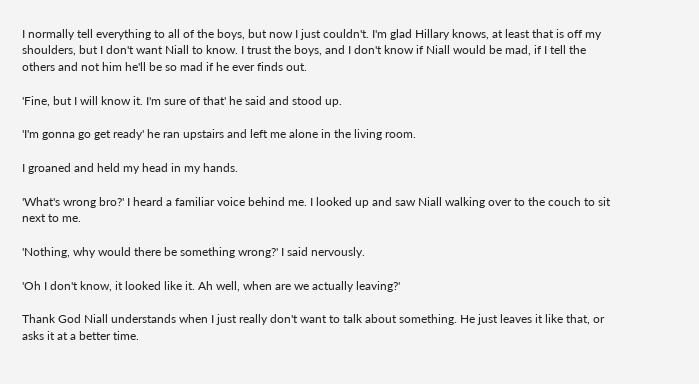I normally tell everything to all of the boys, but now I just couldn't. I'm glad Hillary knows, at least that is off my shoulders, but I don't want Niall to know. I trust the boys, and I don't know if Niall would be mad, if I tell the others and not him he'll be so mad if he ever finds out.

'Fine, but I will know it. I'm sure of that' he said and stood up.

'I'm gonna go get ready' he ran upstairs and left me alone in the living room.

I groaned and held my head in my hands.

'What's wrong bro?' I heard a familiar voice behind me. I looked up and saw Niall walking over to the couch to sit next to me.

'Nothing, why would there be something wrong?' I said nervously.

'Oh I don't know, it looked like it. Ah well, when are we actually leaving?'

Thank God Niall understands when I just really don't want to talk about something. He just leaves it like that, or asks it at a better time.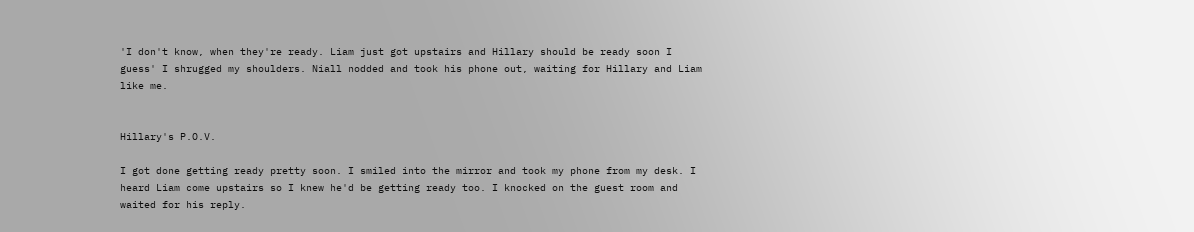'I don't know, when they're ready. Liam just got upstairs and Hillary should be ready soon I guess' I shrugged my shoulders. Niall nodded and took his phone out, waiting for Hillary and Liam like me.


Hillary's P.O.V.

I got done getting ready pretty soon. I smiled into the mirror and took my phone from my desk. I heard Liam come upstairs so I knew he'd be getting ready too. I knocked on the guest room and waited for his reply.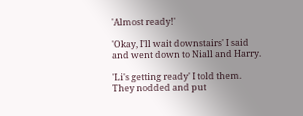'Almost ready!'

'Okay, I'll wait downstairs' I said and went down to Niall and Harry.

'Li's getting ready' I told them. They nodded and put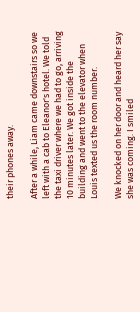their phones away.

After a while, Liam came downstairs so we left with a cab to Eleanor's hotel. We told the taxi driver where we had to go, arriving 10 minutes later. We got inside the building and went to the elevator when Louis texted us the room number.

We knocked on her door and heard her say she was coming. I smiled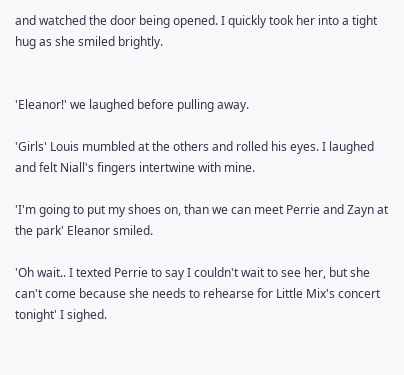and watched the door being opened. I quickly took her into a tight hug as she smiled brightly.


'Eleanor!' we laughed before pulling away.

'Girls' Louis mumbled at the others and rolled his eyes. I laughed and felt Niall's fingers intertwine with mine.

'I'm going to put my shoes on, than we can meet Perrie and Zayn at the park' Eleanor smiled.

'Oh wait.. I texted Perrie to say I couldn't wait to see her, but she can't come because she needs to rehearse for Little Mix's concert tonight' I sighed.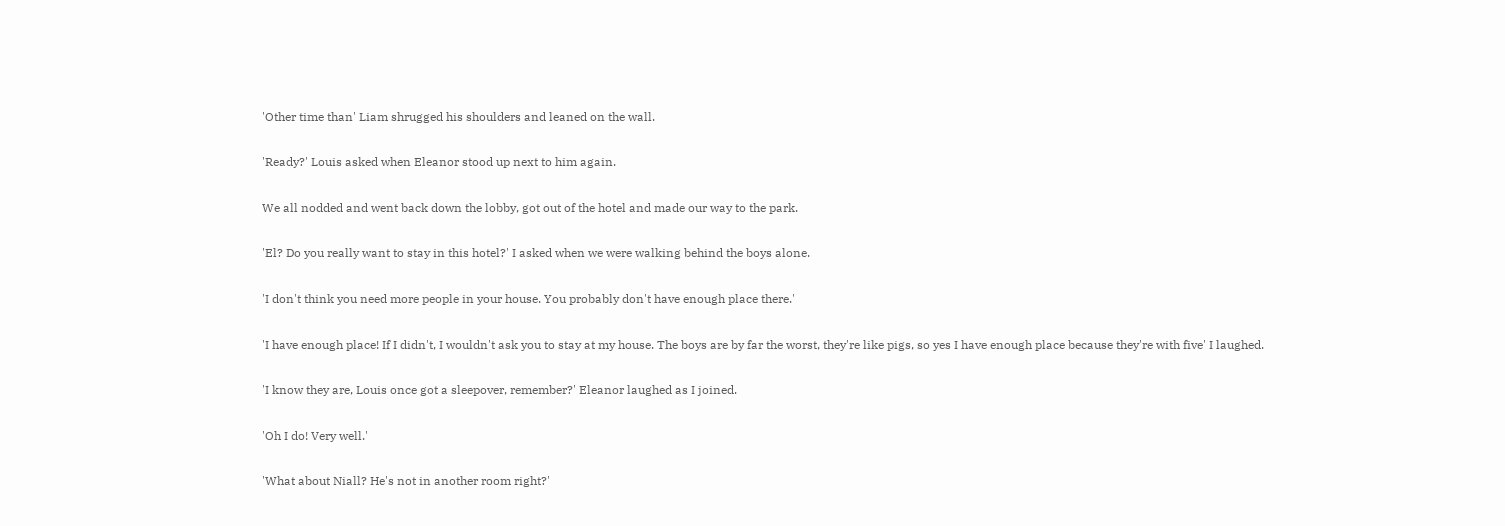'Other time than' Liam shrugged his shoulders and leaned on the wall.

'Ready?' Louis asked when Eleanor stood up next to him again.

We all nodded and went back down the lobby, got out of the hotel and made our way to the park.

'El? Do you really want to stay in this hotel?' I asked when we were walking behind the boys alone.

'I don't think you need more people in your house. You probably don't have enough place there.'

'I have enough place! If I didn't, I wouldn't ask you to stay at my house. The boys are by far the worst, they're like pigs, so yes I have enough place because they're with five' I laughed.

'I know they are, Louis once got a sleepover, remember?' Eleanor laughed as I joined.

'Oh I do! Very well.'

'What about Niall? He's not in another room right?'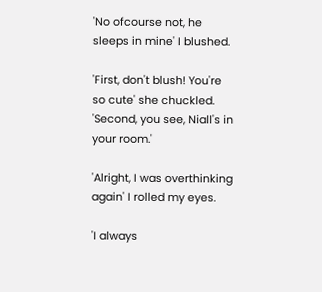'No ofcourse not, he sleeps in mine' I blushed.

'First, don't blush! You're so cute' she chuckled. 'Second, you see, Niall's in your room.'

'Alright, I was overthinking again' I rolled my eyes.

'I always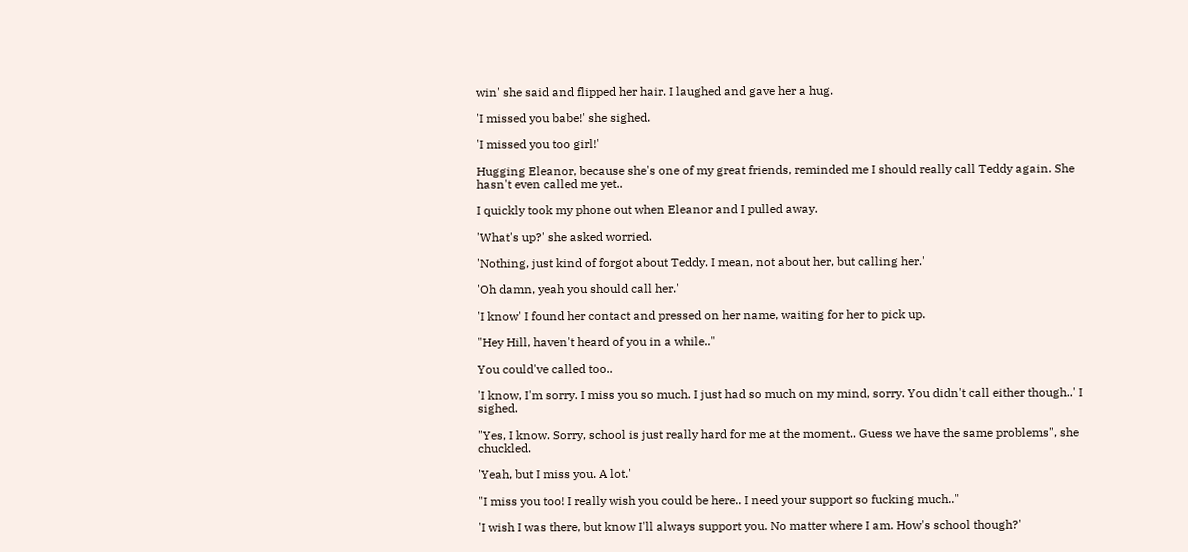win' she said and flipped her hair. I laughed and gave her a hug.

'I missed you babe!' she sighed.

'I missed you too girl!'

Hugging Eleanor, because she's one of my great friends, reminded me I should really call Teddy again. She hasn't even called me yet..

I quickly took my phone out when Eleanor and I pulled away.

'What's up?' she asked worried.

'Nothing, just kind of forgot about Teddy. I mean, not about her, but calling her.'

'Oh damn, yeah you should call her.'

'I know' I found her contact and pressed on her name, waiting for her to pick up.

"Hey Hill, haven't heard of you in a while.."

You could've called too..

'I know, I'm sorry. I miss you so much. I just had so much on my mind, sorry. You didn't call either though..' I sighed.

"Yes, I know. Sorry, school is just really hard for me at the moment.. Guess we have the same problems", she chuckled.

'Yeah, but I miss you. A lot.'

"I miss you too! I really wish you could be here.. I need your support so fucking much.."

'I wish I was there, but know I'll always support you. No matter where I am. How's school though?'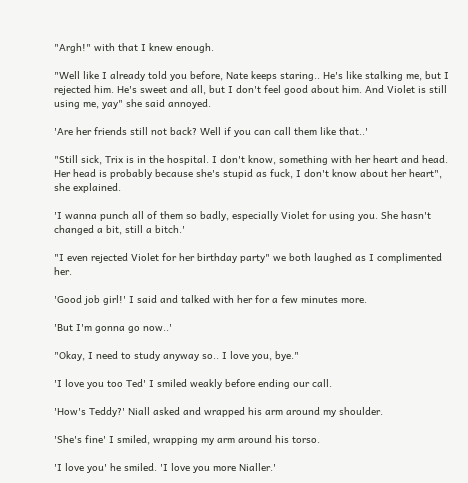"Argh!" with that I knew enough.

"Well like I already told you before, Nate keeps staring.. He's like stalking me, but I rejected him. He's sweet and all, but I don't feel good about him. And Violet is still using me, yay" she said annoyed.

'Are her friends still not back? Well if you can call them like that..'

"Still sick, Trix is in the hospital. I don't know, something with her heart and head. Her head is probably because she's stupid as fuck, I don't know about her heart", she explained.

'I wanna punch all of them so badly, especially Violet for using you. She hasn't changed a bit, still a bitch.'

"I even rejected Violet for her birthday party" we both laughed as I complimented her.

'Good job girl!' I said and talked with her for a few minutes more.

'But I'm gonna go now..'

"Okay, I need to study anyway so.. I love you, bye."

'I love you too Ted' I smiled weakly before ending our call.

'How's Teddy?' Niall asked and wrapped his arm around my shoulder.

'She's fine' I smiled, wrapping my arm around his torso.

'I love you' he smiled. 'I love you more Nialler.'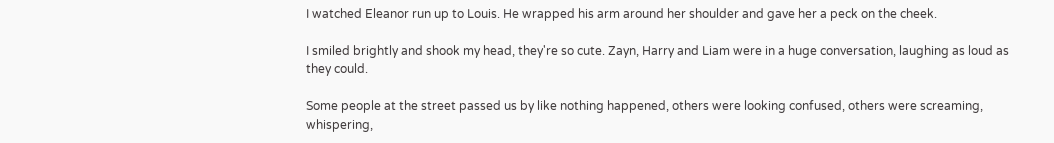I watched Eleanor run up to Louis. He wrapped his arm around her shoulder and gave her a peck on the cheek.

I smiled brightly and shook my head, they're so cute. Zayn, Harry and Liam were in a huge conversation, laughing as loud as they could.

Some people at the street passed us by like nothing happened, others were looking confused, others were screaming, whispering,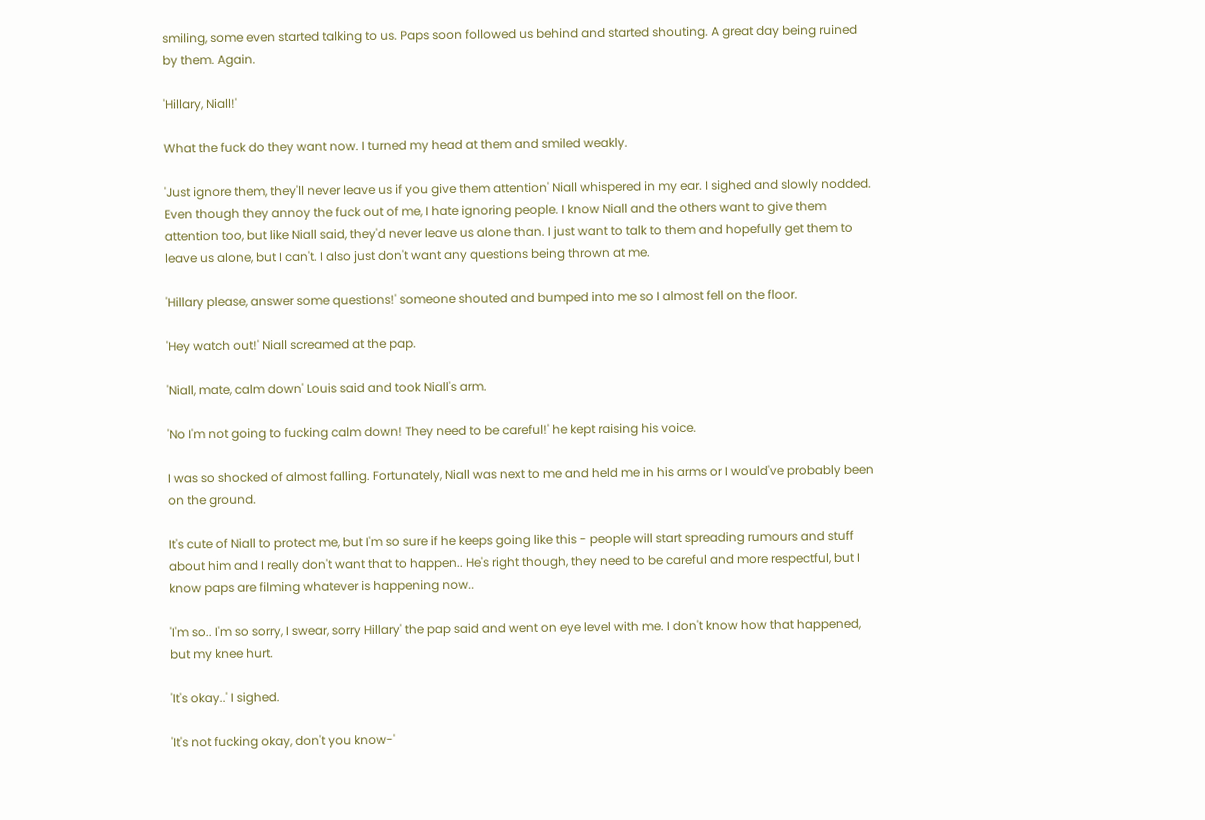smiling, some even started talking to us. Paps soon followed us behind and started shouting. A great day being ruined by them. Again.

'Hillary, Niall!'

What the fuck do they want now. I turned my head at them and smiled weakly.

'Just ignore them, they'll never leave us if you give them attention' Niall whispered in my ear. I sighed and slowly nodded. Even though they annoy the fuck out of me, I hate ignoring people. I know Niall and the others want to give them attention too, but like Niall said, they'd never leave us alone than. I just want to talk to them and hopefully get them to leave us alone, but I can't. I also just don't want any questions being thrown at me.

'Hillary please, answer some questions!' someone shouted and bumped into me so I almost fell on the floor.

'Hey watch out!' Niall screamed at the pap.

'Niall, mate, calm down' Louis said and took Niall's arm.

'No I'm not going to fucking calm down! They need to be careful!' he kept raising his voice.

I was so shocked of almost falling. Fortunately, Niall was next to me and held me in his arms or I would've probably been on the ground.

It's cute of Niall to protect me, but I'm so sure if he keeps going like this - people will start spreading rumours and stuff about him and I really don't want that to happen.. He's right though, they need to be careful and more respectful, but I know paps are filming whatever is happening now..

'I'm so.. I'm so sorry, I swear, sorry Hillary' the pap said and went on eye level with me. I don't know how that happened, but my knee hurt.

'It's okay..' I sighed.

'It's not fucking okay, don't you know-'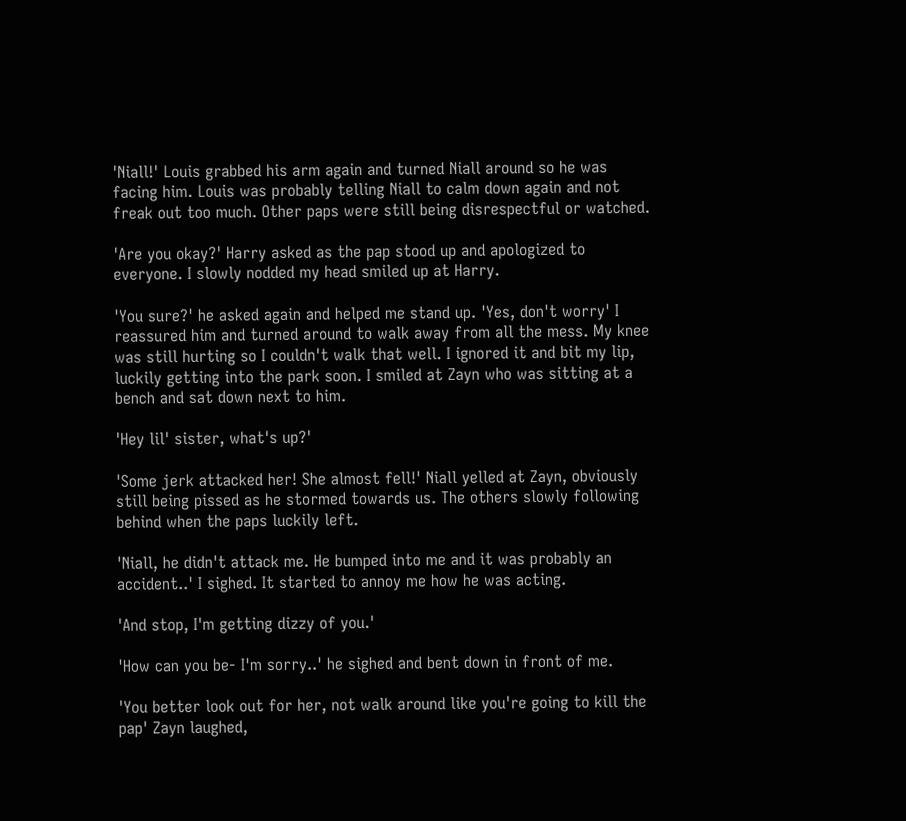'Niall!' Louis grabbed his arm again and turned Niall around so he was facing him. Louis was probably telling Niall to calm down again and not freak out too much. Other paps were still being disrespectful or watched.

'Are you okay?' Harry asked as the pap stood up and apologized to everyone. I slowly nodded my head smiled up at Harry.

'You sure?' he asked again and helped me stand up. 'Yes, don't worry' I reassured him and turned around to walk away from all the mess. My knee was still hurting so I couldn't walk that well. I ignored it and bit my lip, luckily getting into the park soon. I smiled at Zayn who was sitting at a bench and sat down next to him.

'Hey lil' sister, what's up?'

'Some jerk attacked her! She almost fell!' Niall yelled at Zayn, obviously still being pissed as he stormed towards us. The others slowly following behind when the paps luckily left.

'Niall, he didn't attack me. He bumped into me and it was probably an accident..' I sighed. It started to annoy me how he was acting.

'And stop, I'm getting dizzy of you.'

'How can you be- I'm sorry..' he sighed and bent down in front of me.

'You better look out for her, not walk around like you're going to kill the pap' Zayn laughed,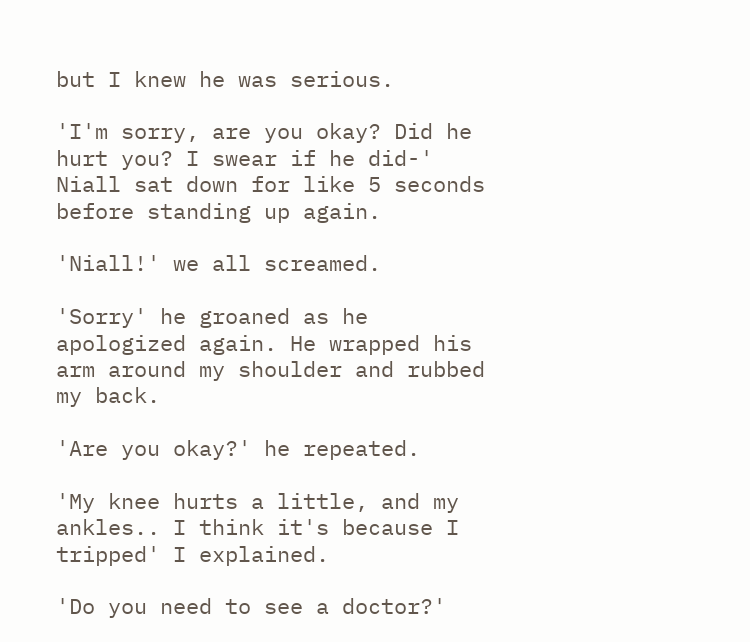but I knew he was serious.

'I'm sorry, are you okay? Did he hurt you? I swear if he did-' Niall sat down for like 5 seconds before standing up again.

'Niall!' we all screamed.

'Sorry' he groaned as he apologized again. He wrapped his arm around my shoulder and rubbed my back.

'Are you okay?' he repeated.

'My knee hurts a little, and my ankles.. I think it's because I tripped' I explained.

'Do you need to see a doctor?'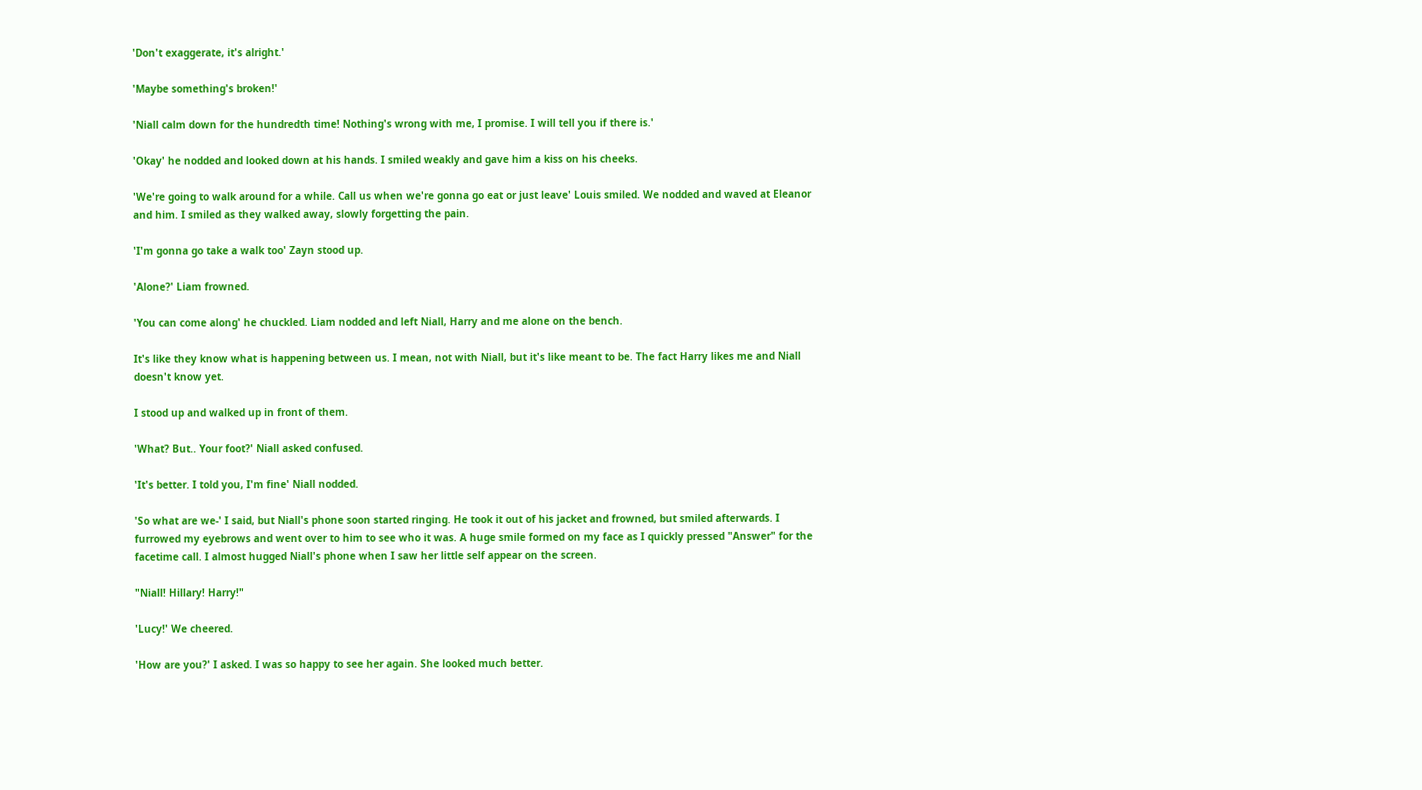'Don't exaggerate, it's alright.'

'Maybe something's broken!'

'Niall calm down for the hundredth time! Nothing's wrong with me, I promise. I will tell you if there is.'

'Okay' he nodded and looked down at his hands. I smiled weakly and gave him a kiss on his cheeks.

'We're going to walk around for a while. Call us when we're gonna go eat or just leave' Louis smiled. We nodded and waved at Eleanor and him. I smiled as they walked away, slowly forgetting the pain.

'I'm gonna go take a walk too' Zayn stood up.

'Alone?' Liam frowned.

'You can come along' he chuckled. Liam nodded and left Niall, Harry and me alone on the bench.

It's like they know what is happening between us. I mean, not with Niall, but it's like meant to be. The fact Harry likes me and Niall doesn't know yet.

I stood up and walked up in front of them.

'What? But.. Your foot?' Niall asked confused.

'It's better. I told you, I'm fine' Niall nodded.

'So what are we-' I said, but Niall's phone soon started ringing. He took it out of his jacket and frowned, but smiled afterwards. I furrowed my eyebrows and went over to him to see who it was. A huge smile formed on my face as I quickly pressed "Answer" for the facetime call. I almost hugged Niall's phone when I saw her little self appear on the screen.

"Niall! Hillary! Harry!"

'Lucy!' We cheered.

'How are you?' I asked. I was so happy to see her again. She looked much better.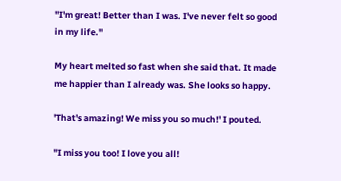"I'm great! Better than I was. I've never felt so good in my life."

My heart melted so fast when she said that. It made me happier than I already was. She looks so happy.

'That's amazing! We miss you so much!' I pouted.

"I miss you too! I love you all!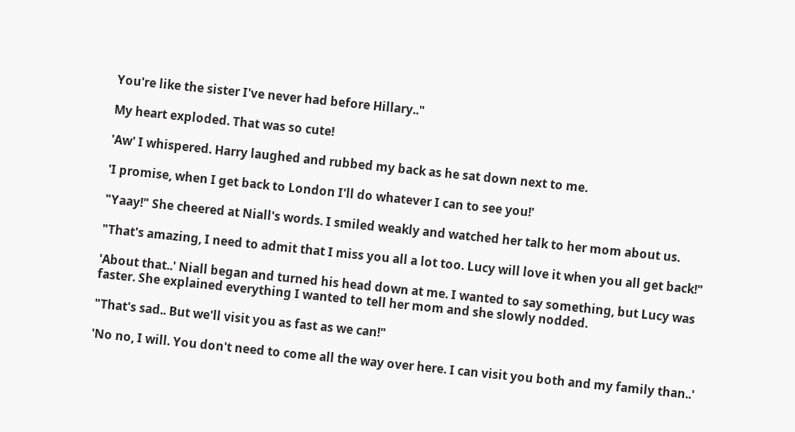You're like the sister I've never had before Hillary.."

My heart exploded. That was so cute!

'Aw' I whispered. Harry laughed and rubbed my back as he sat down next to me.

'I promise, when I get back to London I'll do whatever I can to see you!'

"Yaay!" She cheered at Niall's words. I smiled weakly and watched her talk to her mom about us.

"That's amazing, I need to admit that I miss you all a lot too. Lucy will love it when you all get back!"

'About that..' Niall began and turned his head down at me. I wanted to say something, but Lucy was faster. She explained everything I wanted to tell her mom and she slowly nodded.

"That's sad.. But we'll visit you as fast as we can!"

'No no, I will. You don't need to come all the way over here. I can visit you both and my family than..'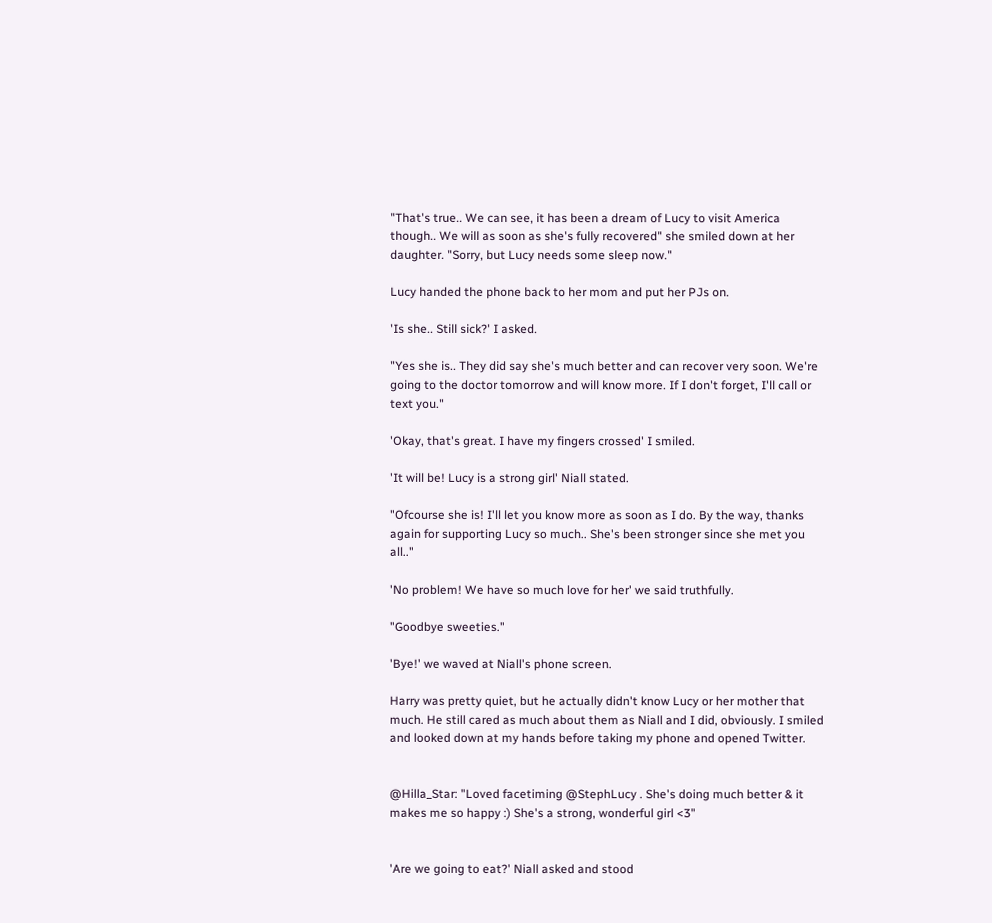"That's true.. We can see, it has been a dream of Lucy to visit America though.. We will as soon as she's fully recovered" she smiled down at her daughter. "Sorry, but Lucy needs some sleep now."

Lucy handed the phone back to her mom and put her PJs on.

'Is she.. Still sick?' I asked.

"Yes she is.. They did say she's much better and can recover very soon. We're going to the doctor tomorrow and will know more. If I don't forget, I'll call or text you."

'Okay, that's great. I have my fingers crossed' I smiled.

'It will be! Lucy is a strong girl' Niall stated.

"Ofcourse she is! I'll let you know more as soon as I do. By the way, thanks again for supporting Lucy so much.. She's been stronger since she met you all.."

'No problem! We have so much love for her' we said truthfully.

"Goodbye sweeties."

'Bye!' we waved at Niall's phone screen.

Harry was pretty quiet, but he actually didn't know Lucy or her mother that much. He still cared as much about them as Niall and I did, obviously. I smiled and looked down at my hands before taking my phone and opened Twitter.


@Hilla_Star: "Loved facetiming @StephLucy . She's doing much better & it makes me so happy :) She's a strong, wonderful girl <3"


'Are we going to eat?' Niall asked and stood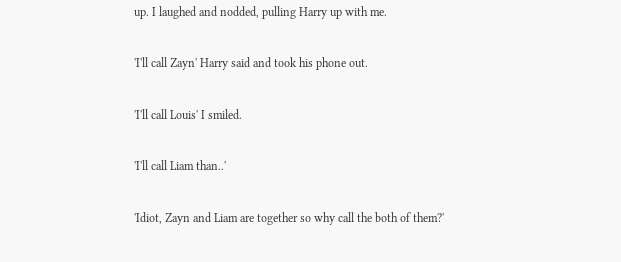up. I laughed and nodded, pulling Harry up with me.

'I'll call Zayn' Harry said and took his phone out.

'I'll call Louis' I smiled.

'I'll call Liam than..'

'Idiot, Zayn and Liam are together so why call the both of them?'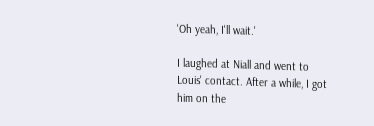'Oh yeah, I'll wait.'

I laughed at Niall and went to Louis' contact. After a while, I got him on the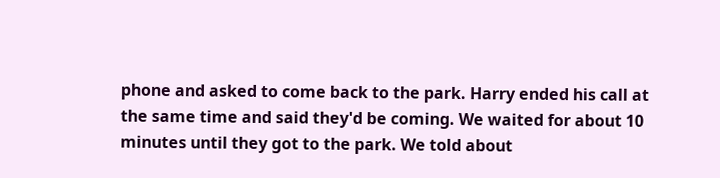phone and asked to come back to the park. Harry ended his call at the same time and said they'd be coming. We waited for about 10 minutes until they got to the park. We told about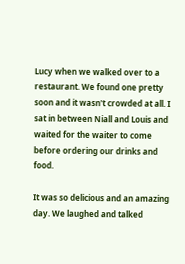Lucy when we walked over to a restaurant. We found one pretty soon and it wasn't crowded at all. I sat in between Niall and Louis and waited for the waiter to come before ordering our drinks and food.

It was so delicious and an amazing day. We laughed and talked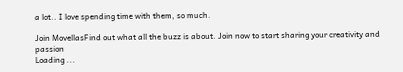a lot.. I love spending time with them, so much.

Join MovellasFind out what all the buzz is about. Join now to start sharing your creativity and passion
Loading ...